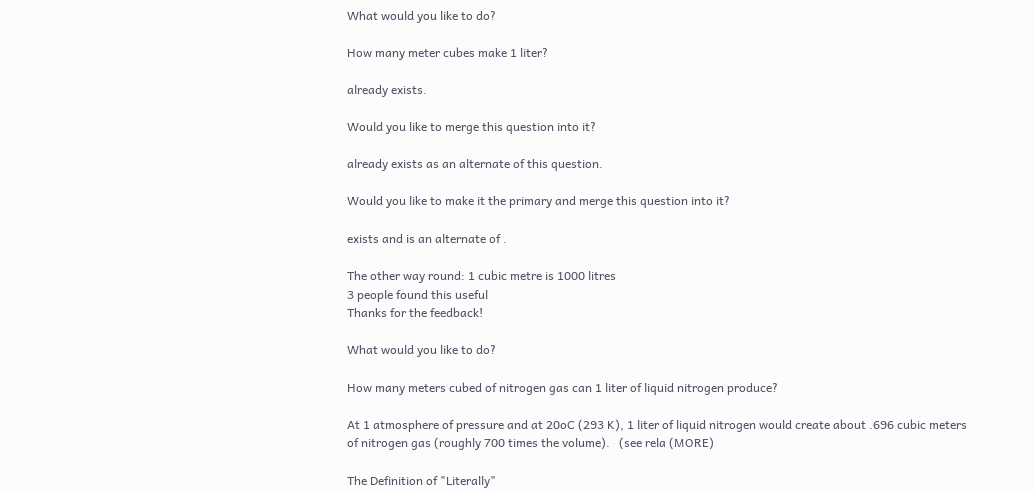What would you like to do?

How many meter cubes make 1 liter?

already exists.

Would you like to merge this question into it?

already exists as an alternate of this question.

Would you like to make it the primary and merge this question into it?

exists and is an alternate of .

The other way round: 1 cubic metre is 1000 litres
3 people found this useful
Thanks for the feedback!

What would you like to do?

How many meters cubed of nitrogen gas can 1 liter of liquid nitrogen produce?

At 1 atmosphere of pressure and at 20oC (293 K), 1 liter of liquid nitrogen would create about .696 cubic meters of nitrogen gas (roughly 700 times the volume).   (see rela (MORE)

The Definition of "Literally"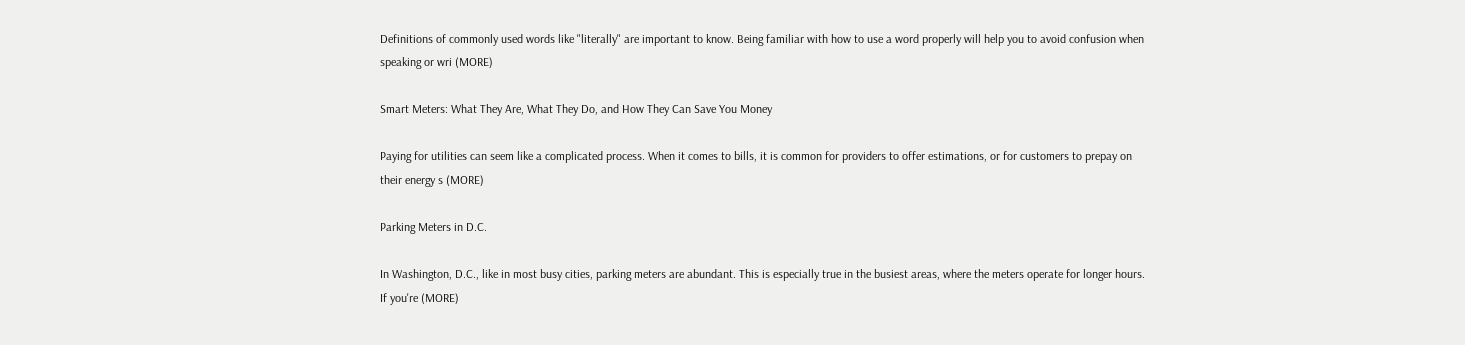Definitions of commonly used words like "literally" are important to know. Being familiar with how to use a word properly will help you to avoid confusion when speaking or wri (MORE)

Smart Meters: What They Are, What They Do, and How They Can Save You Money

Paying for utilities can seem like a complicated process. When it comes to bills, it is common for providers to offer estimations, or for customers to prepay on their energy s (MORE)

Parking Meters in D.C.

In Washington, D.C., like in most busy cities, parking meters are abundant. This is especially true in the busiest areas, where the meters operate for longer hours. If you're (MORE)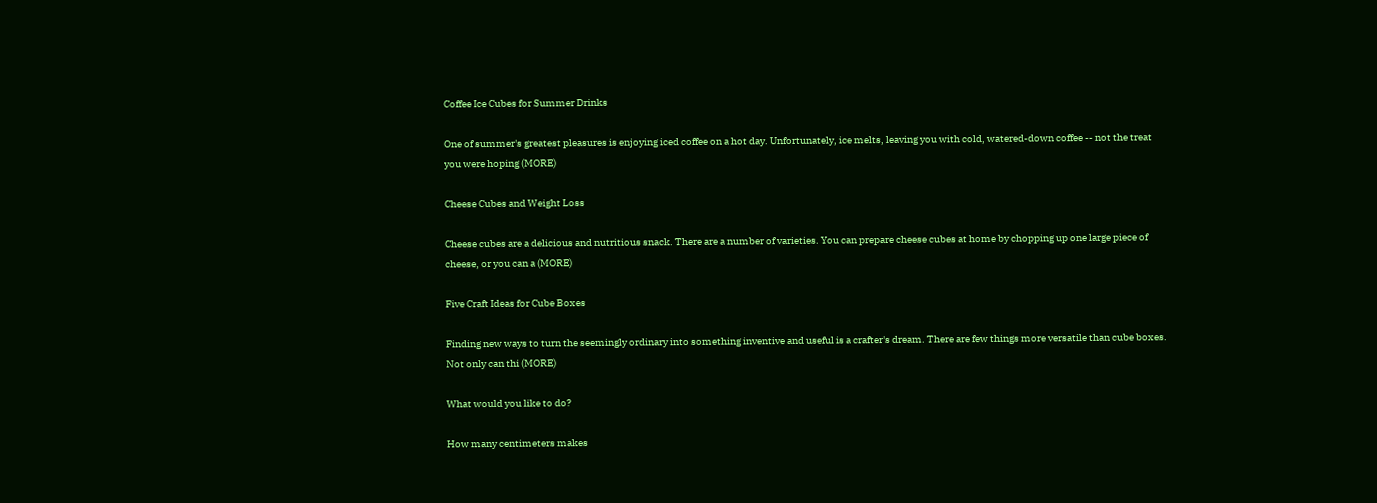Coffee Ice Cubes for Summer Drinks

One of summer's greatest pleasures is enjoying iced coffee on a hot day. Unfortunately, ice melts, leaving you with cold, watered-down coffee -- not the treat you were hoping (MORE)

Cheese Cubes and Weight Loss

Cheese cubes are a delicious and nutritious snack. There are a number of varieties. You can prepare cheese cubes at home by chopping up one large piece of cheese, or you can a (MORE)

Five Craft Ideas for Cube Boxes

Finding new ways to turn the seemingly ordinary into something inventive and useful is a crafter's dream. There are few things more versatile than cube boxes. Not only can thi (MORE)

What would you like to do?

How many centimeters makes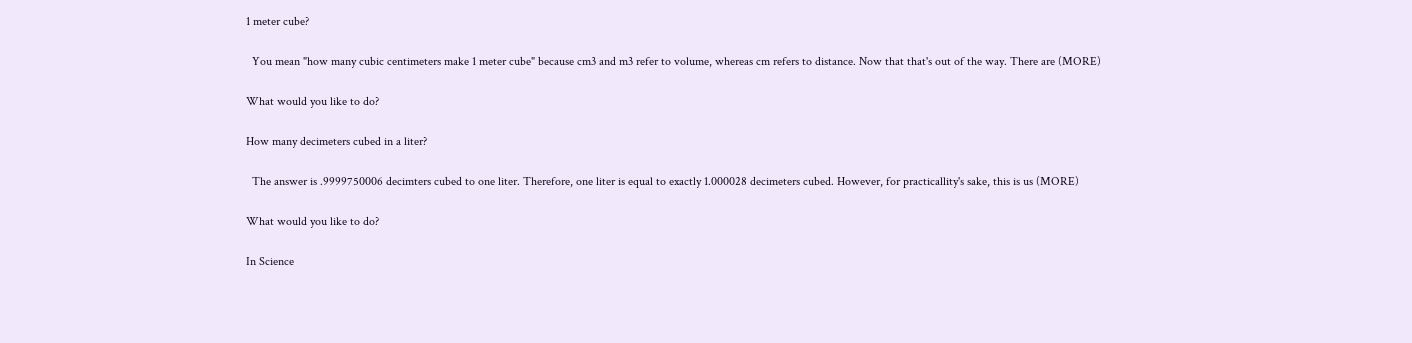1 meter cube?

  You mean "how many cubic centimeters make 1 meter cube" because cm3 and m3 refer to volume, whereas cm refers to distance. Now that that's out of the way. There are (MORE)

What would you like to do?

How many decimeters cubed in a liter?

  The answer is .9999750006 decimters cubed to one liter. Therefore, one liter is equal to exactly 1.000028 decimeters cubed. However, for practicallity's sake, this is us (MORE)

What would you like to do?

In Science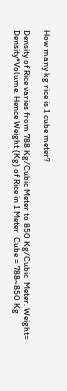How many kg rice is 1 cube meter?

Density of Rice varies from 788 Kg/Cubic Meter to 850 Kg/Cubic  Meter. Weight= Density*Volume. Hence Weight (Kg) of Rice in 1 Meter  Cube = 788~850 Kg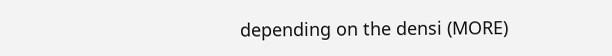depending on the densi (MORE)